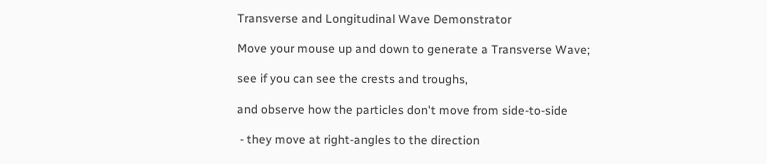Transverse and Longitudinal Wave Demonstrator

Move your mouse up and down to generate a Transverse Wave;

see if you can see the crests and troughs,

and observe how the particles don't move from side-to-side

 - they move at right-angles to the direction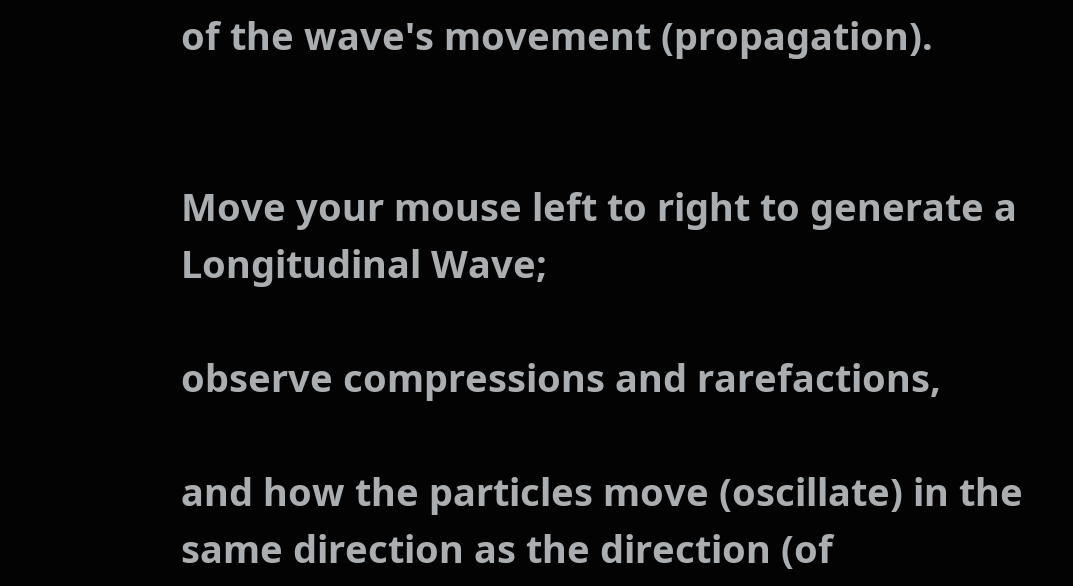of the wave's movement (propagation).


Move your mouse left to right to generate a Longitudinal Wave;

observe compressions and rarefactions,

and how the particles move (oscillate) in the same direction as the direction (of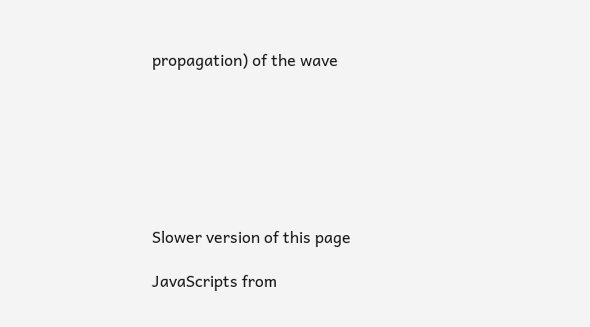propagation) of the wave







Slower version of this page

JavaScripts from